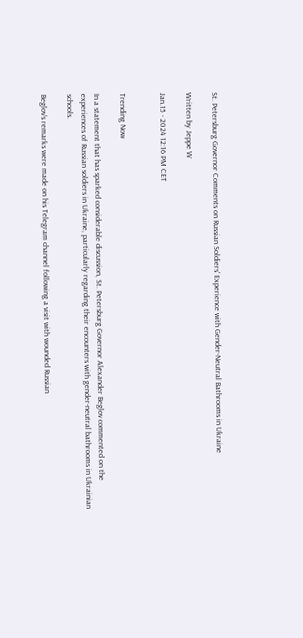St. Petersburg Governor Comments on Russian Soldiers' Experience with Gender-Neutral Bathrooms in Ukraine

Written by Jeppe W

Jan.15 - 2024 12:16 PM CET


Trending Now

In a statement that has sparked considerable discussion, St. Petersburg Governor Alexander Beglov commented on the experiences of Russian soldiers in Ukraine, particularly regarding their encounters with gender-neutral bathrooms in Ukrainian schools.

Beglov's remarks were made on his Telegram channel following a visit with wounded Russian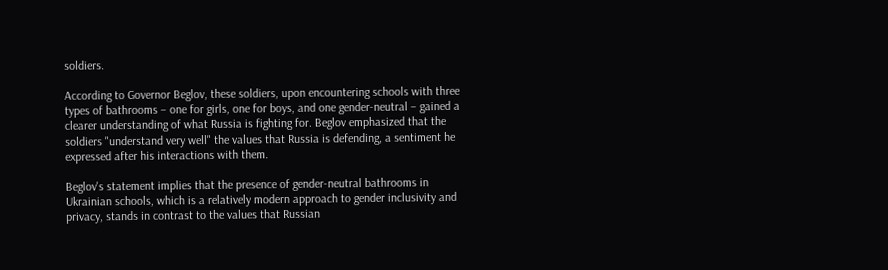soldiers.

According to Governor Beglov, these soldiers, upon encountering schools with three types of bathrooms – one for girls, one for boys, and one gender-neutral – gained a clearer understanding of what Russia is fighting for. Beglov emphasized that the soldiers "understand very well" the values that Russia is defending, a sentiment he expressed after his interactions with them.

Beglov's statement implies that the presence of gender-neutral bathrooms in Ukrainian schools, which is a relatively modern approach to gender inclusivity and privacy, stands in contrast to the values that Russian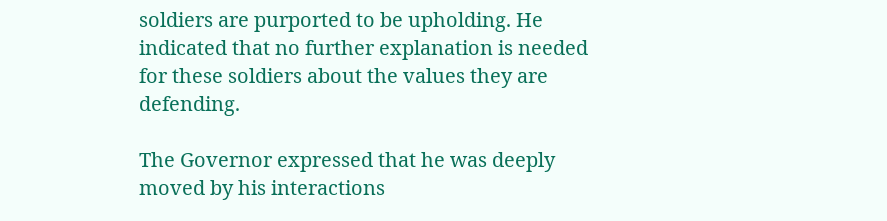soldiers are purported to be upholding. He indicated that no further explanation is needed for these soldiers about the values they are defending.

The Governor expressed that he was deeply moved by his interactions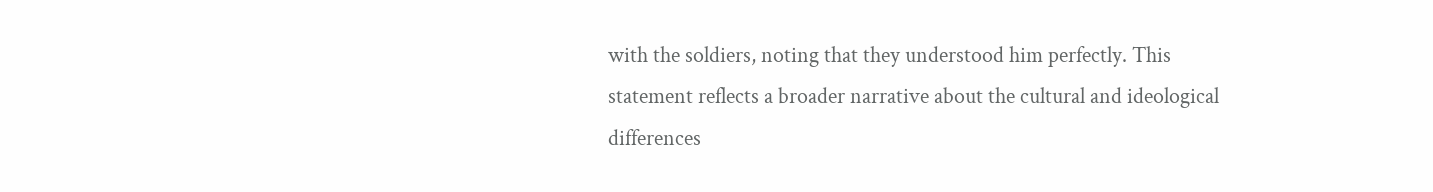with the soldiers, noting that they understood him perfectly. This statement reflects a broader narrative about the cultural and ideological differences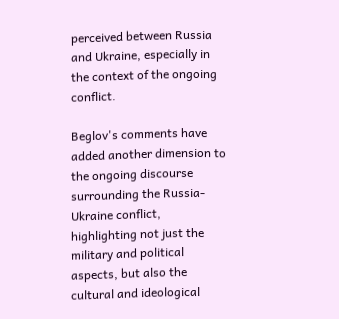perceived between Russia and Ukraine, especially in the context of the ongoing conflict.

Beglov's comments have added another dimension to the ongoing discourse surrounding the Russia-Ukraine conflict, highlighting not just the military and political aspects, but also the cultural and ideological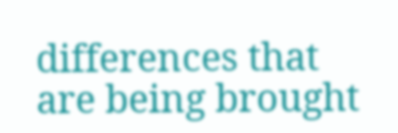differences that are being brought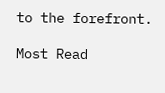to the forefront.

Most Read